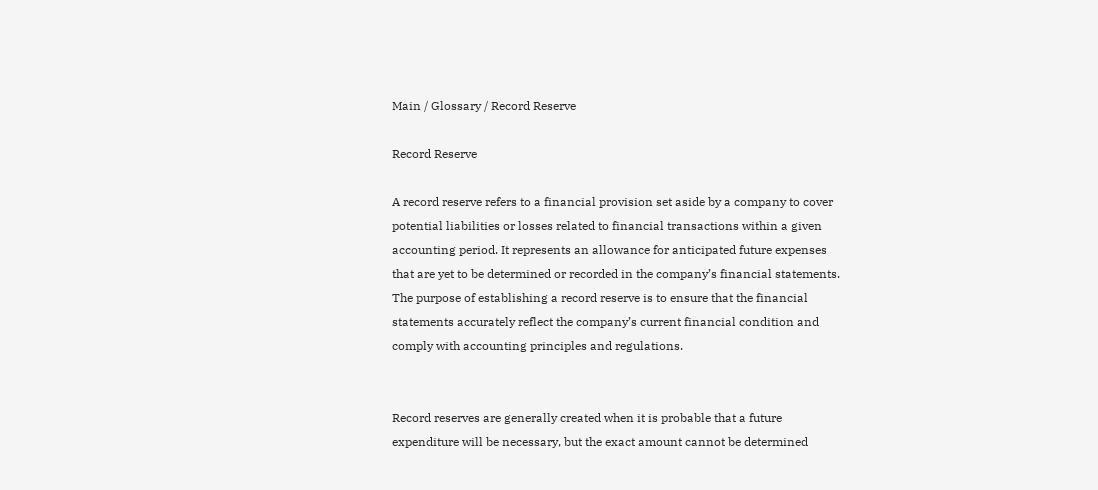Main / Glossary / Record Reserve

Record Reserve

A record reserve refers to a financial provision set aside by a company to cover potential liabilities or losses related to financial transactions within a given accounting period. It represents an allowance for anticipated future expenses that are yet to be determined or recorded in the company’s financial statements. The purpose of establishing a record reserve is to ensure that the financial statements accurately reflect the company’s current financial condition and comply with accounting principles and regulations.


Record reserves are generally created when it is probable that a future expenditure will be necessary, but the exact amount cannot be determined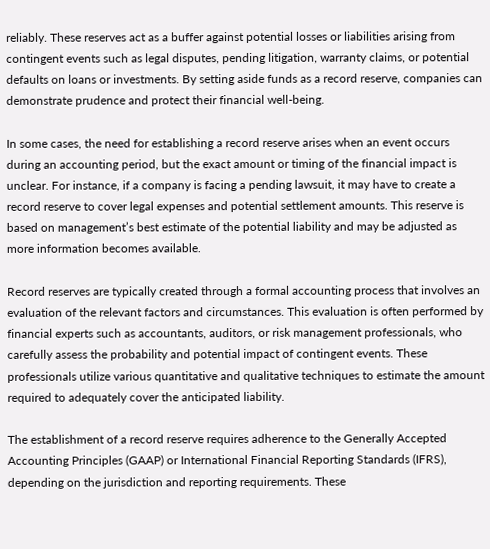reliably. These reserves act as a buffer against potential losses or liabilities arising from contingent events such as legal disputes, pending litigation, warranty claims, or potential defaults on loans or investments. By setting aside funds as a record reserve, companies can demonstrate prudence and protect their financial well-being.

In some cases, the need for establishing a record reserve arises when an event occurs during an accounting period, but the exact amount or timing of the financial impact is unclear. For instance, if a company is facing a pending lawsuit, it may have to create a record reserve to cover legal expenses and potential settlement amounts. This reserve is based on management’s best estimate of the potential liability and may be adjusted as more information becomes available.

Record reserves are typically created through a formal accounting process that involves an evaluation of the relevant factors and circumstances. This evaluation is often performed by financial experts such as accountants, auditors, or risk management professionals, who carefully assess the probability and potential impact of contingent events. These professionals utilize various quantitative and qualitative techniques to estimate the amount required to adequately cover the anticipated liability.

The establishment of a record reserve requires adherence to the Generally Accepted Accounting Principles (GAAP) or International Financial Reporting Standards (IFRS), depending on the jurisdiction and reporting requirements. These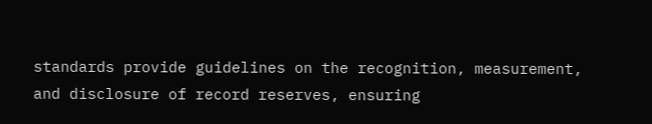standards provide guidelines on the recognition, measurement, and disclosure of record reserves, ensuring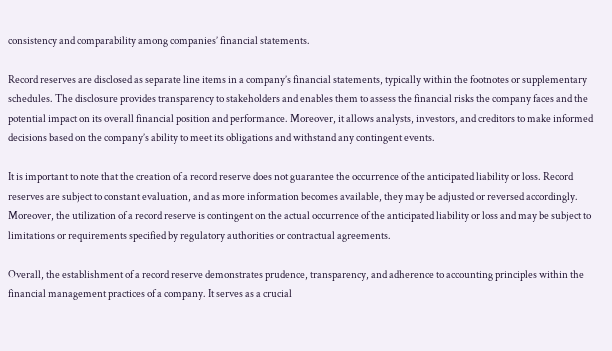consistency and comparability among companies’ financial statements.

Record reserves are disclosed as separate line items in a company’s financial statements, typically within the footnotes or supplementary schedules. The disclosure provides transparency to stakeholders and enables them to assess the financial risks the company faces and the potential impact on its overall financial position and performance. Moreover, it allows analysts, investors, and creditors to make informed decisions based on the company’s ability to meet its obligations and withstand any contingent events.

It is important to note that the creation of a record reserve does not guarantee the occurrence of the anticipated liability or loss. Record reserves are subject to constant evaluation, and as more information becomes available, they may be adjusted or reversed accordingly. Moreover, the utilization of a record reserve is contingent on the actual occurrence of the anticipated liability or loss and may be subject to limitations or requirements specified by regulatory authorities or contractual agreements.

Overall, the establishment of a record reserve demonstrates prudence, transparency, and adherence to accounting principles within the financial management practices of a company. It serves as a crucial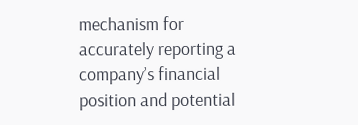mechanism for accurately reporting a company’s financial position and potential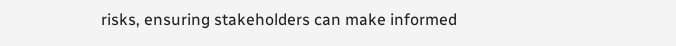risks, ensuring stakeholders can make informed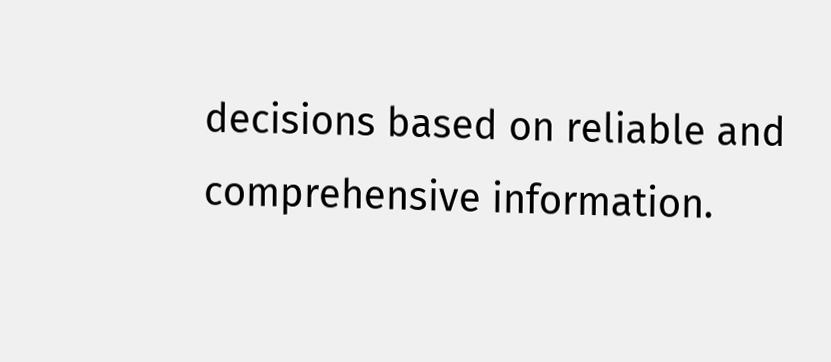decisions based on reliable and comprehensive information.